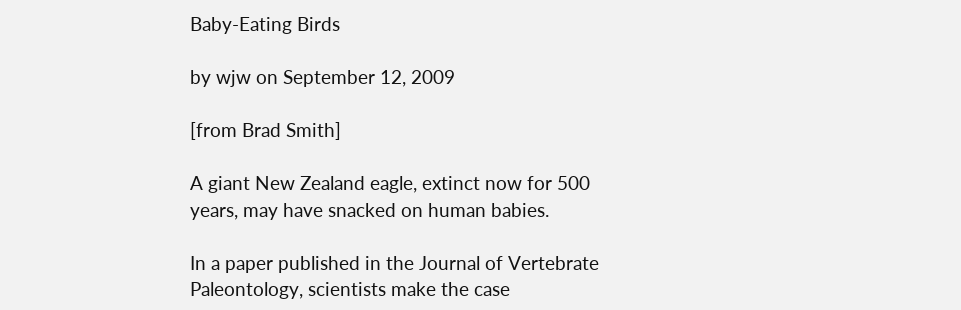Baby-Eating Birds

by wjw on September 12, 2009

[from Brad Smith]

A giant New Zealand eagle, extinct now for 500 years, may have snacked on human babies.

In a paper published in the Journal of Vertebrate Paleontology, scientists make the case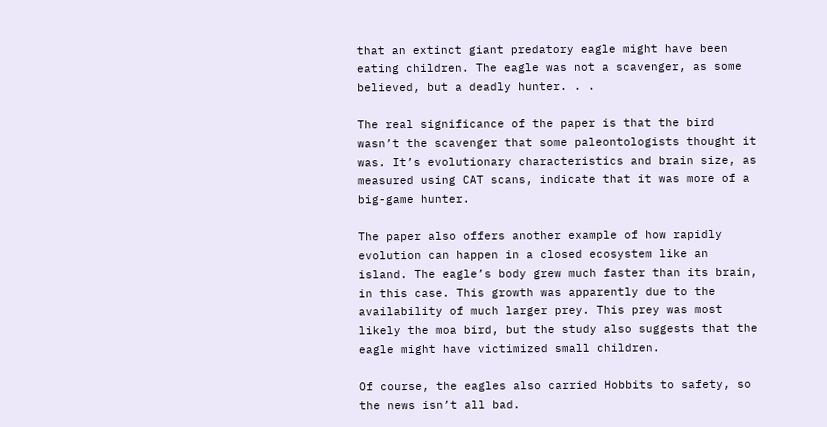that an extinct giant predatory eagle might have been eating children. The eagle was not a scavenger, as some believed, but a deadly hunter. . .

The real significance of the paper is that the bird wasn’t the scavenger that some paleontologists thought it was. It’s evolutionary characteristics and brain size, as measured using CAT scans, indicate that it was more of a big-game hunter.

The paper also offers another example of how rapidly evolution can happen in a closed ecosystem like an island. The eagle’s body grew much faster than its brain, in this case. This growth was apparently due to the availability of much larger prey. This prey was most likely the moa bird, but the study also suggests that the eagle might have victimized small children.

Of course, the eagles also carried Hobbits to safety, so the news isn’t all bad.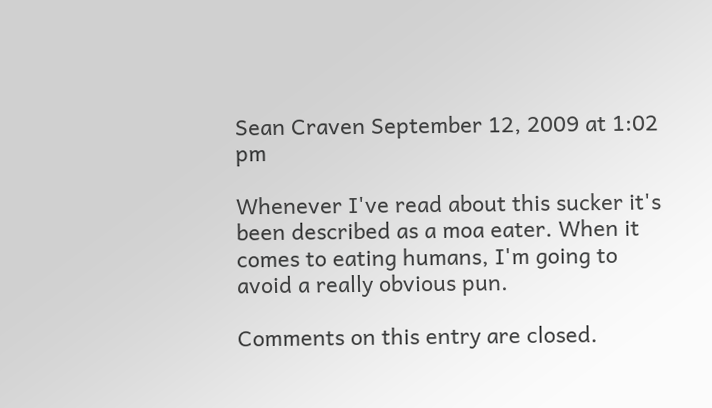Sean Craven September 12, 2009 at 1:02 pm

Whenever I've read about this sucker it's been described as a moa eater. When it comes to eating humans, I'm going to avoid a really obvious pun.

Comments on this entry are closed.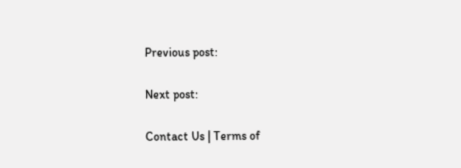Previous post:

Next post:

Contact Us | Terms of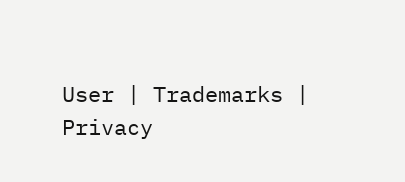User | Trademarks | Privacy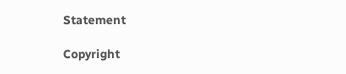Statement

Copyright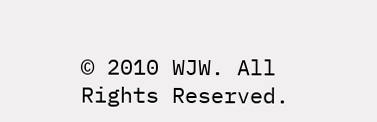© 2010 WJW. All Rights Reserved.